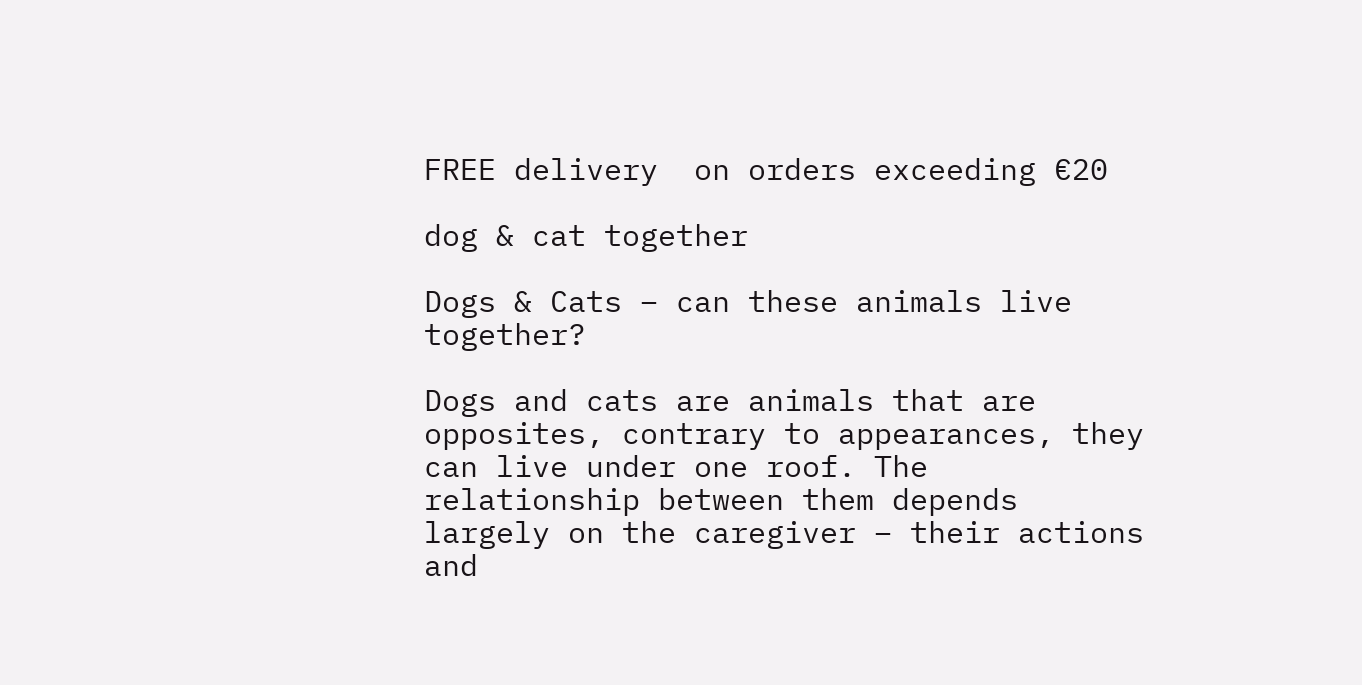FREE delivery  on orders exceeding €20

dog & cat together

Dogs & Cats – can these animals live together?

Dogs and cats are animals that are opposites, contrary to appearances, they can live under one roof. The relationship between them depends largely on the caregiver – their actions and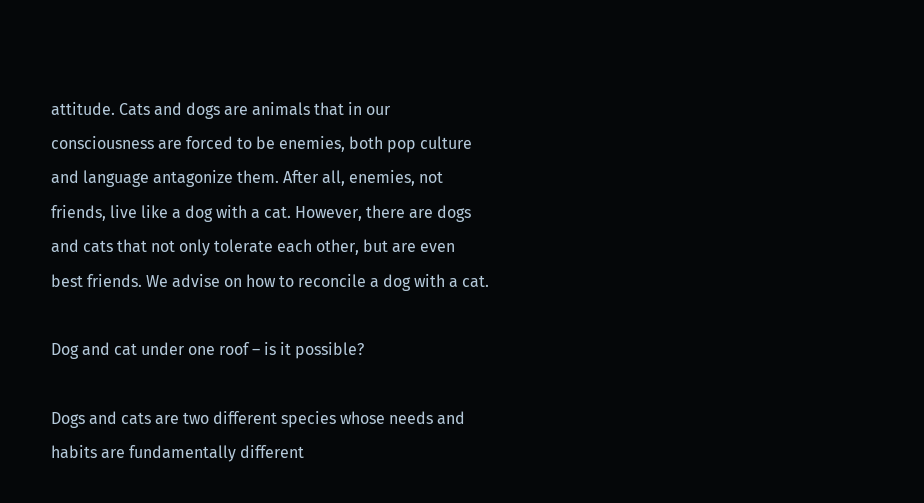attitude. Cats and dogs are animals that in our consciousness are forced to be enemies, both pop culture and language antagonize them. After all, enemies, not friends, live like a dog with a cat. However, there are dogs and cats that not only tolerate each other, but are even best friends. We advise on how to reconcile a dog with a cat.

Dog and cat under one roof – is it possible?

Dogs and cats are two different species whose needs and habits are fundamentally different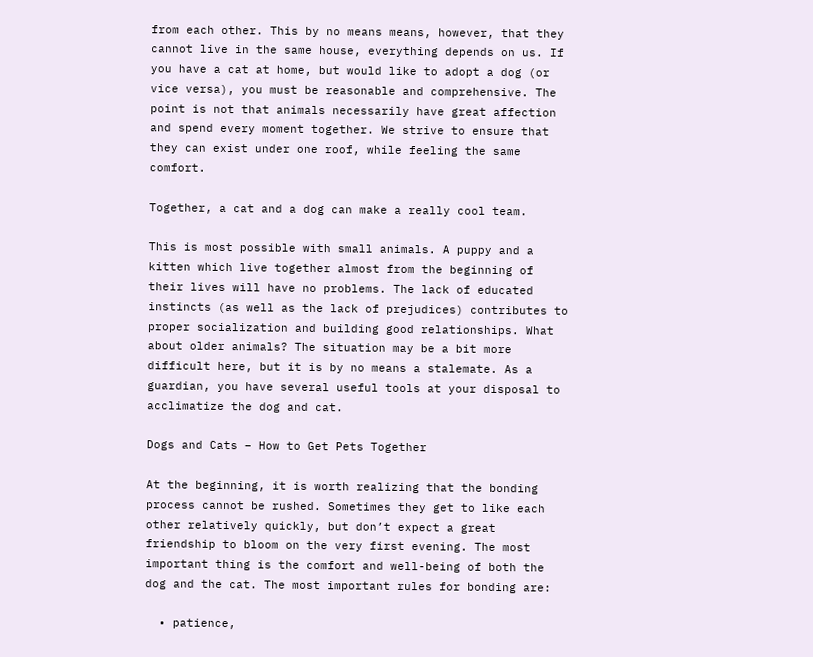from each other. This by no means means, however, that they cannot live in the same house, everything depends on us. If you have a cat at home, but would like to adopt a dog (or vice versa), you must be reasonable and comprehensive. The point is not that animals necessarily have great affection and spend every moment together. We strive to ensure that they can exist under one roof, while feeling the same comfort.

Together, a cat and a dog can make a really cool team.

This is most possible with small animals. A puppy and a kitten which live together almost from the beginning of their lives will have no problems. The lack of educated instincts (as well as the lack of prejudices) contributes to proper socialization and building good relationships. What about older animals? The situation may be a bit more difficult here, but it is by no means a stalemate. As a guardian, you have several useful tools at your disposal to acclimatize the dog and cat.

Dogs and Cats – How to Get Pets Together

At the beginning, it is worth realizing that the bonding process cannot be rushed. Sometimes they get to like each other relatively quickly, but don’t expect a great friendship to bloom on the very first evening. The most important thing is the comfort and well-being of both the dog and the cat. The most important rules for bonding are:

  • patience,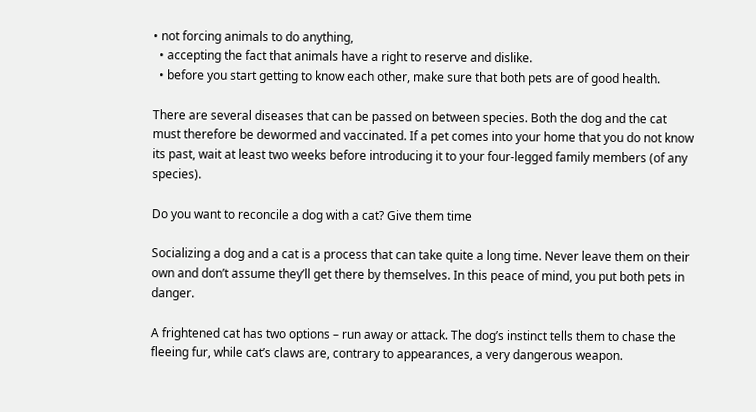• not forcing animals to do anything,
  • accepting the fact that animals have a right to reserve and dislike.
  • before you start getting to know each other, make sure that both pets are of good health.

There are several diseases that can be passed on between species. Both the dog and the cat must therefore be dewormed and vaccinated. If a pet comes into your home that you do not know its past, wait at least two weeks before introducing it to your four-legged family members (of any species).

Do you want to reconcile a dog with a cat? Give them time

Socializing a dog and a cat is a process that can take quite a long time. Never leave them on their own and don’t assume they’ll get there by themselves. In this peace of mind, you put both pets in danger.

A frightened cat has two options – run away or attack. The dog’s instinct tells them to chase the fleeing fur, while cat’s claws are, contrary to appearances, a very dangerous weapon.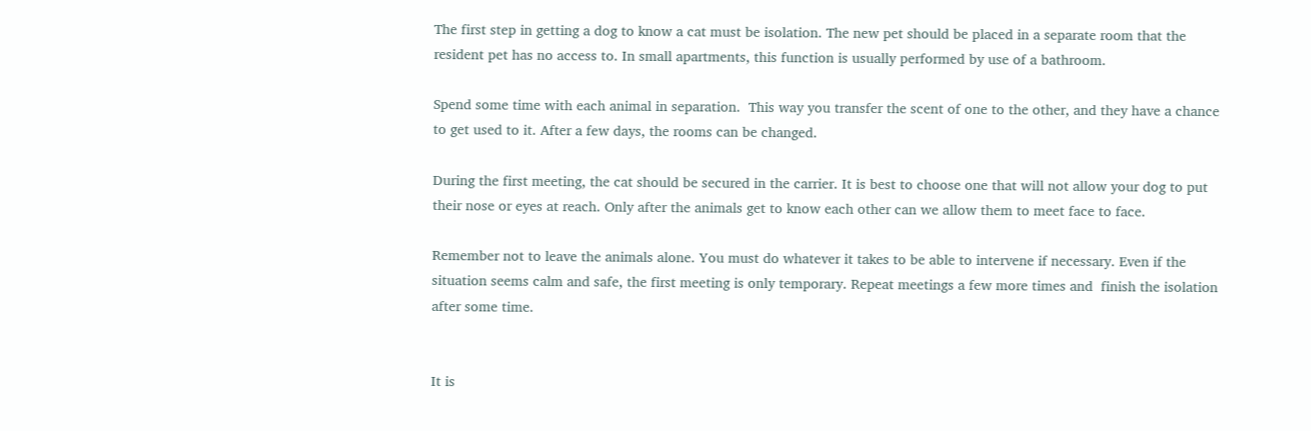The first step in getting a dog to know a cat must be isolation. The new pet should be placed in a separate room that the resident pet has no access to. In small apartments, this function is usually performed by use of a bathroom.

Spend some time with each animal in separation.  This way you transfer the scent of one to the other, and they have a chance to get used to it. After a few days, the rooms can be changed.

During the first meeting, the cat should be secured in the carrier. It is best to choose one that will not allow your dog to put their nose or eyes at reach. Only after the animals get to know each other can we allow them to meet face to face.

Remember not to leave the animals alone. You must do whatever it takes to be able to intervene if necessary. Even if the situation seems calm and safe, the first meeting is only temporary. Repeat meetings a few more times and  finish the isolation after some time.


It is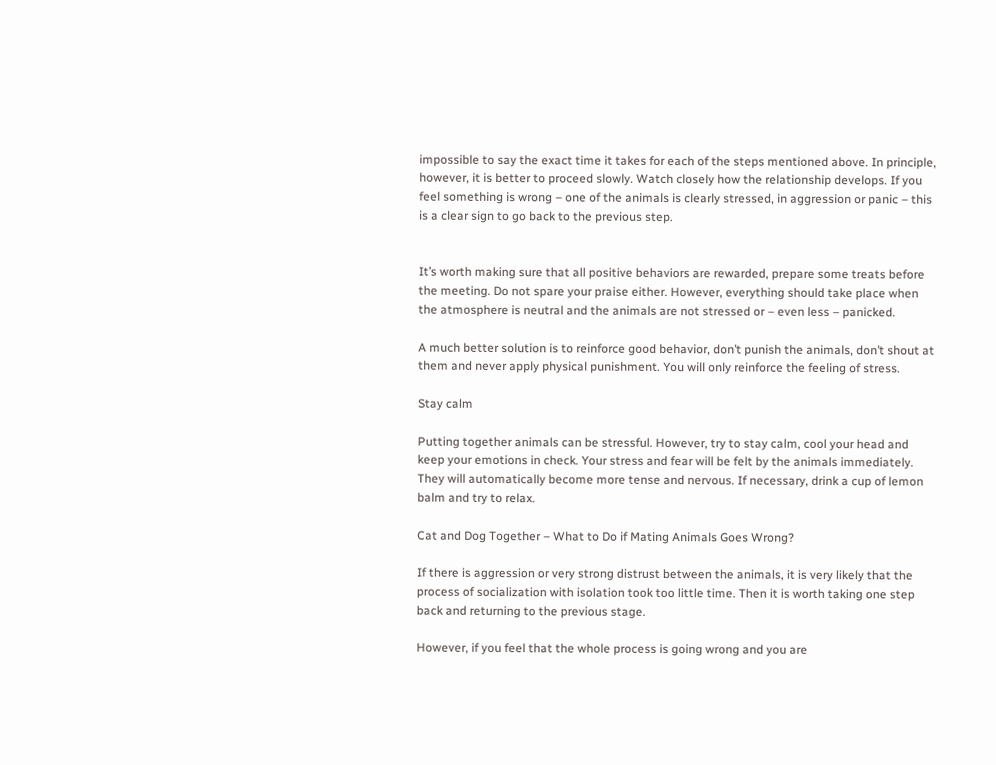impossible to say the exact time it takes for each of the steps mentioned above. In principle, however, it is better to proceed slowly. Watch closely how the relationship develops. If you feel something is wrong – one of the animals is clearly stressed, in aggression or panic – this is a clear sign to go back to the previous step.


It’s worth making sure that all positive behaviors are rewarded, prepare some treats before the meeting. Do not spare your praise either. However, everything should take place when the atmosphere is neutral and the animals are not stressed or – even less – panicked.

A much better solution is to reinforce good behavior, don’t punish the animals, don’t shout at them and never apply physical punishment. You will only reinforce the feeling of stress.

Stay calm

Putting together animals can be stressful. However, try to stay calm, cool your head and keep your emotions in check. Your stress and fear will be felt by the animals immediately. They will automatically become more tense and nervous. If necessary, drink a cup of lemon balm and try to relax.

Cat and Dog Together – What to Do if Mating Animals Goes Wrong?

If there is aggression or very strong distrust between the animals, it is very likely that the process of socialization with isolation took too little time. Then it is worth taking one step back and returning to the previous stage.

However, if you feel that the whole process is going wrong and you are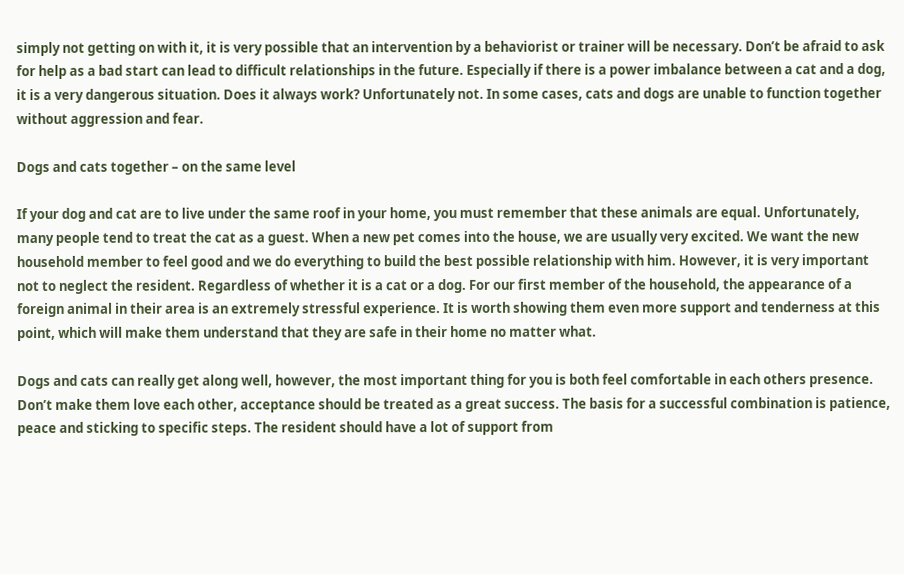simply not getting on with it, it is very possible that an intervention by a behaviorist or trainer will be necessary. Don’t be afraid to ask for help as a bad start can lead to difficult relationships in the future. Especially if there is a power imbalance between a cat and a dog, it is a very dangerous situation. Does it always work? Unfortunately not. In some cases, cats and dogs are unable to function together without aggression and fear.

Dogs and cats together – on the same level

If your dog and cat are to live under the same roof in your home, you must remember that these animals are equal. Unfortunately, many people tend to treat the cat as a guest. When a new pet comes into the house, we are usually very excited. We want the new household member to feel good and we do everything to build the best possible relationship with him. However, it is very important not to neglect the resident. Regardless of whether it is a cat or a dog. For our first member of the household, the appearance of a foreign animal in their area is an extremely stressful experience. It is worth showing them even more support and tenderness at this point, which will make them understand that they are safe in their home no matter what.

Dogs and cats can really get along well, however, the most important thing for you is both feel comfortable in each others presence. Don’t make them love each other, acceptance should be treated as a great success. The basis for a successful combination is patience, peace and sticking to specific steps. The resident should have a lot of support from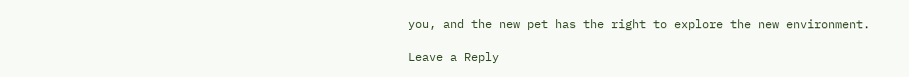you, and the new pet has the right to explore the new environment.

Leave a Reply